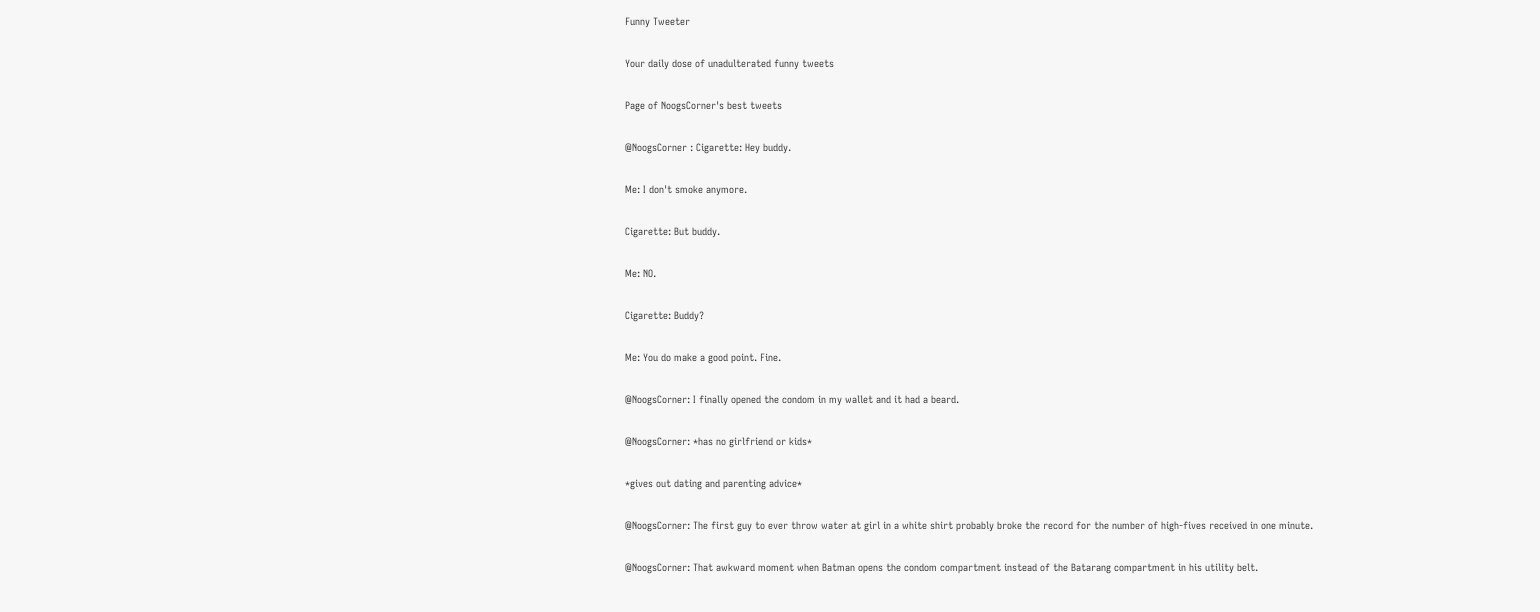Funny Tweeter

Your daily dose of unadulterated funny tweets

Page of NoogsCorner's best tweets

@NoogsCorner : Cigarette: Hey buddy.

Me: I don't smoke anymore.

Cigarette: But buddy.

Me: NO.

Cigarette: Buddy?

Me: You do make a good point. Fine.

@NoogsCorner: I finally opened the condom in my wallet and it had a beard.

@NoogsCorner: *has no girlfriend or kids*

*gives out dating and parenting advice*

@NoogsCorner: The first guy to ever throw water at girl in a white shirt probably broke the record for the number of high-fives received in one minute.

@NoogsCorner: That awkward moment when Batman opens the condom compartment instead of the Batarang compartment in his utility belt.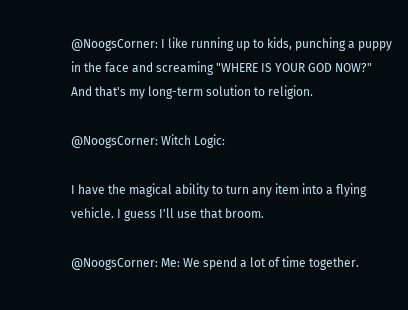@NoogsCorner: I like running up to kids, punching a puppy in the face and screaming "WHERE IS YOUR GOD NOW?" And that's my long-term solution to religion.

@NoogsCorner: Witch Logic:

I have the magical ability to turn any item into a flying vehicle. I guess I'll use that broom.

@NoogsCorner: Me: We spend a lot of time together.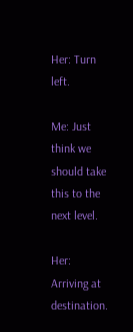Her: Turn left.

Me: Just think we should take this to the next level.

Her: Arriving at destination.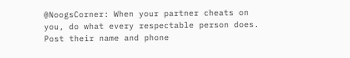@NoogsCorner: When your partner cheats on you, do what every respectable person does. Post their name and phone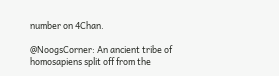number on 4Chan.

@NoogsCorner: An ancient tribe of homosapiens split off from the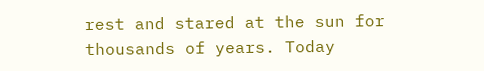rest and stared at the sun for thousands of years. Today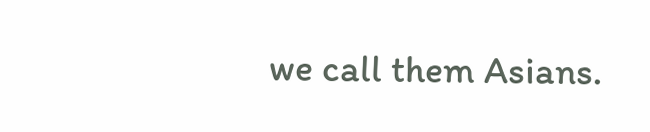we call them Asians.